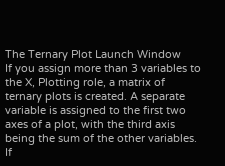The Ternary Plot Launch Window
If you assign more than 3 variables to the X, Plotting role, a matrix of ternary plots is created. A separate variable is assigned to the first two axes of a plot, with the third axis being the sum of the other variables. If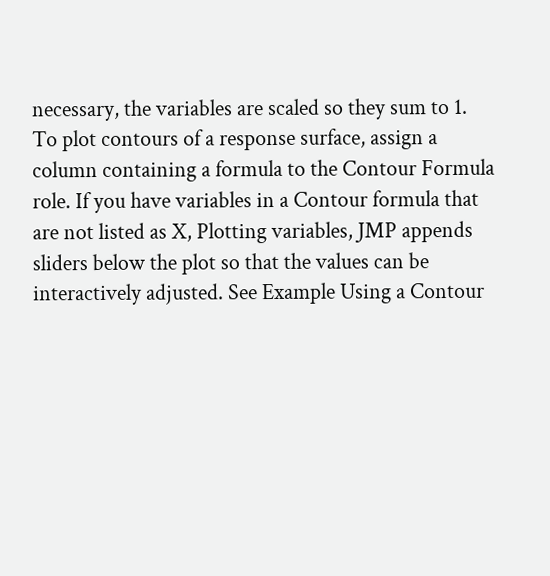necessary, the variables are scaled so they sum to 1.
To plot contours of a response surface, assign a column containing a formula to the Contour Formula role. If you have variables in a Contour formula that are not listed as X, Plotting variables, JMP appends sliders below the plot so that the values can be interactively adjusted. See Example Using a Contour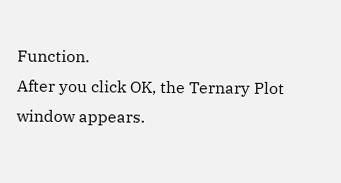Function.
After you click OK, the Ternary Plot window appears.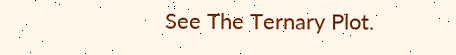See The Ternary Plot.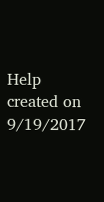Help created on 9/19/2017